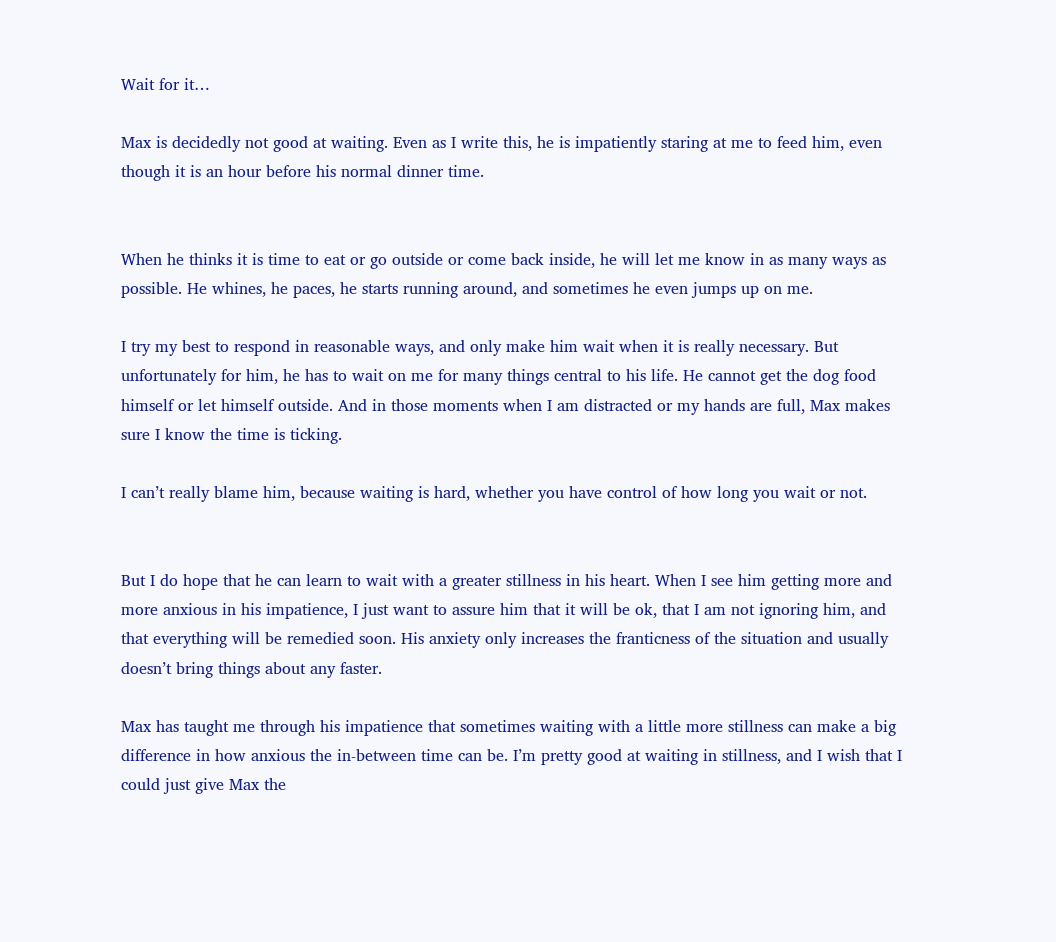Wait for it…

Max is decidedly not good at waiting. Even as I write this, he is impatiently staring at me to feed him, even though it is an hour before his normal dinner time.


When he thinks it is time to eat or go outside or come back inside, he will let me know in as many ways as possible. He whines, he paces, he starts running around, and sometimes he even jumps up on me.

I try my best to respond in reasonable ways, and only make him wait when it is really necessary. But unfortunately for him, he has to wait on me for many things central to his life. He cannot get the dog food himself or let himself outside. And in those moments when I am distracted or my hands are full, Max makes sure I know the time is ticking.

I can’t really blame him, because waiting is hard, whether you have control of how long you wait or not.


But I do hope that he can learn to wait with a greater stillness in his heart. When I see him getting more and more anxious in his impatience, I just want to assure him that it will be ok, that I am not ignoring him, and that everything will be remedied soon. His anxiety only increases the franticness of the situation and usually doesn’t bring things about any faster.

Max has taught me through his impatience that sometimes waiting with a little more stillness can make a big difference in how anxious the in-between time can be. I’m pretty good at waiting in stillness, and I wish that I could just give Max the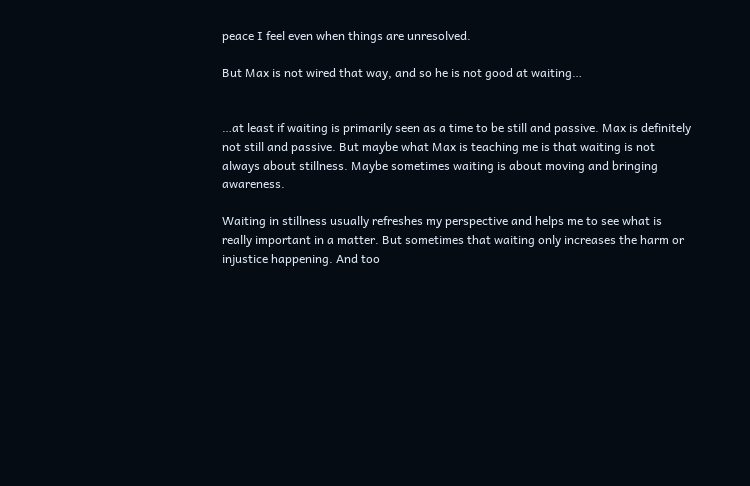peace I feel even when things are unresolved.

But Max is not wired that way, and so he is not good at waiting…


…at least if waiting is primarily seen as a time to be still and passive. Max is definitely not still and passive. But maybe what Max is teaching me is that waiting is not always about stillness. Maybe sometimes waiting is about moving and bringing awareness.

Waiting in stillness usually refreshes my perspective and helps me to see what is really important in a matter. But sometimes that waiting only increases the harm or injustice happening. And too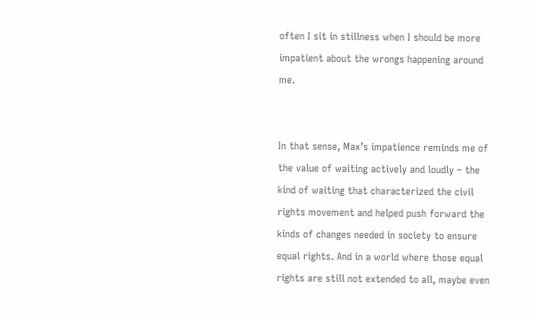often I sit in stillness when I should be more impatient about the wrongs happening around me.


In that sense, Max’s impatience reminds me of the value of waiting actively and loudly – the kind of waiting that characterized the civil rights movement and helped push forward the kinds of changes needed in society to ensure equal rights. And in a world where those equal rights are still not extended to all, maybe even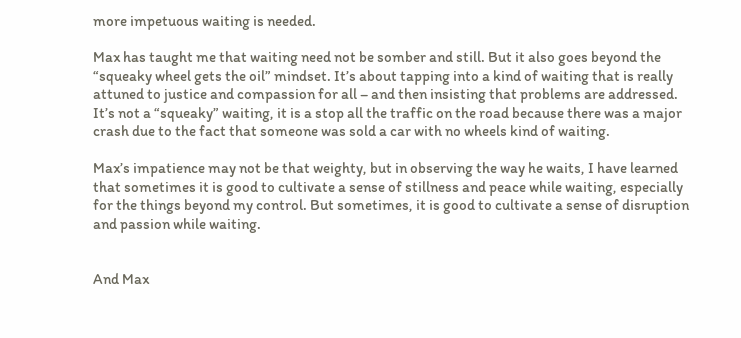more impetuous waiting is needed.

Max has taught me that waiting need not be somber and still. But it also goes beyond the “squeaky wheel gets the oil” mindset. It’s about tapping into a kind of waiting that is really attuned to justice and compassion for all – and then insisting that problems are addressed. It’s not a “squeaky” waiting, it is a stop all the traffic on the road because there was a major crash due to the fact that someone was sold a car with no wheels kind of waiting.

Max’s impatience may not be that weighty, but in observing the way he waits, I have learned that sometimes it is good to cultivate a sense of stillness and peace while waiting, especially for the things beyond my control. But sometimes, it is good to cultivate a sense of disruption and passion while waiting.


And Max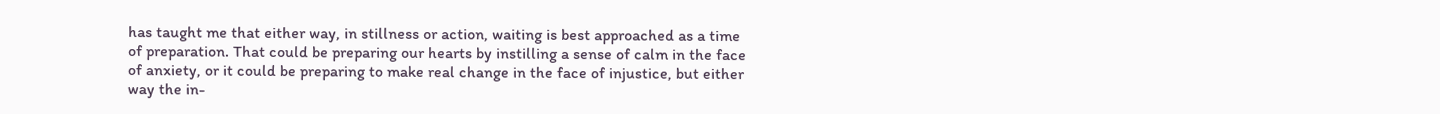has taught me that either way, in stillness or action, waiting is best approached as a time of preparation. That could be preparing our hearts by instilling a sense of calm in the face of anxiety, or it could be preparing to make real change in the face of injustice, but either way the in-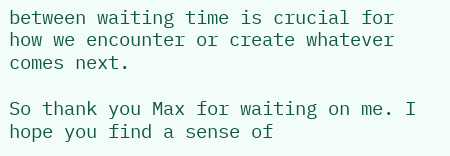between waiting time is crucial for how we encounter or create whatever comes next.

So thank you Max for waiting on me. I hope you find a sense of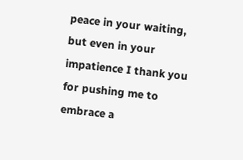peace in your waiting, but even in your impatience I thank you for pushing me to embrace a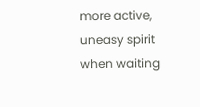more active, uneasy spirit when waiting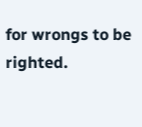for wrongs to be righted.